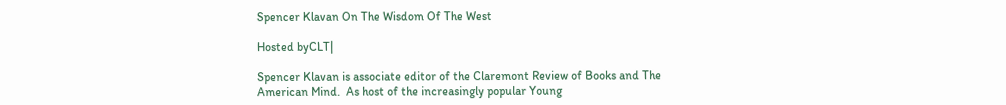Spencer Klavan On The Wisdom Of The West

Hosted byCLT|

Spencer Klavan is associate editor of the Claremont Review of Books and The American Mind.  As host of the increasingly popular Young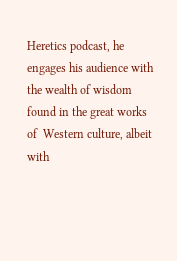Heretics podcast, he engages his audience with the wealth of wisdom found in the great works of  Western culture, albeit with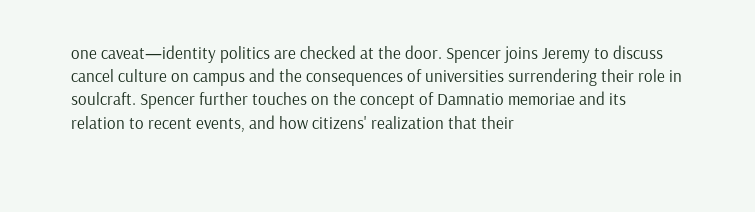one caveat—identity politics are checked at the door. Spencer joins Jeremy to discuss cancel culture on campus and the consequences of universities surrendering their role in soulcraft. Spencer further touches on the concept of Damnatio memoriae and its relation to recent events, and how citizens' realization that their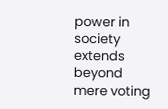power in society extends beyond mere voting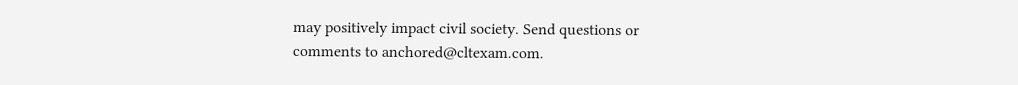may positively impact civil society. Send questions or comments to anchored@cltexam.com.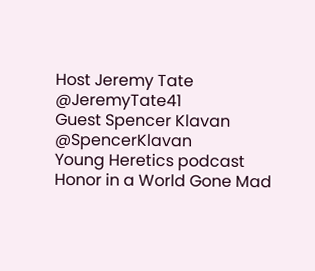Host Jeremy Tate @JeremyTate41
Guest Spencer Klavan @SpencerKlavan
Young Heretics podcast
Honor in a World Gone Mad